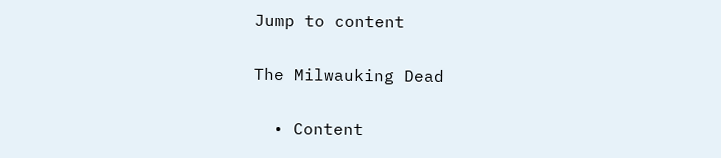Jump to content

The Milwauking Dead

  • Content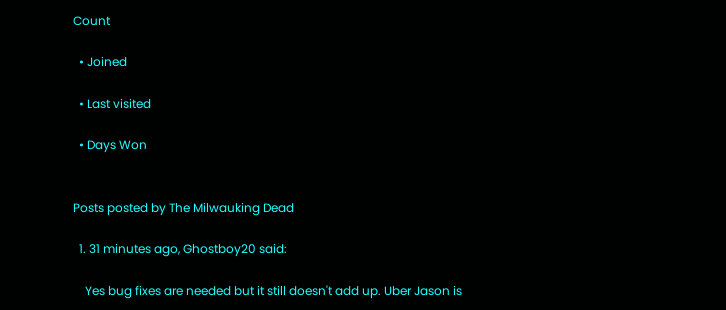Count

  • Joined

  • Last visited

  • Days Won


Posts posted by The Milwauking Dead

  1. 31 minutes ago, Ghostboy20 said:

    Yes bug fixes are needed but it still doesn't add up. Uber Jason is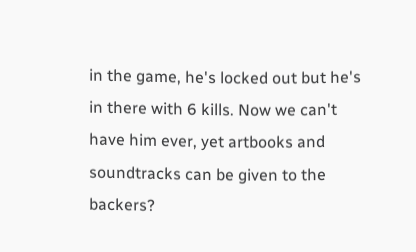in the game, he's locked out but he's in there with 6 kills. Now we can't have him ever, yet artbooks and soundtracks can be given to the backers?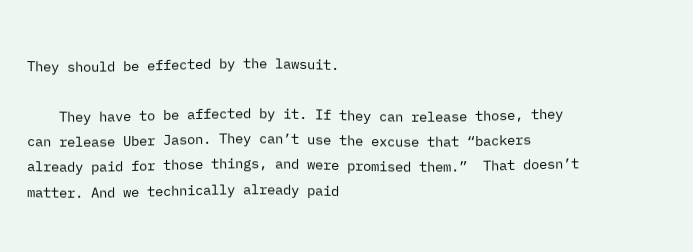They should be effected by the lawsuit.

    They have to be affected by it. If they can release those, they can release Uber Jason. They can’t use the excuse that “backers already paid for those things, and were promised them.”  That doesn’t matter. And we technically already paid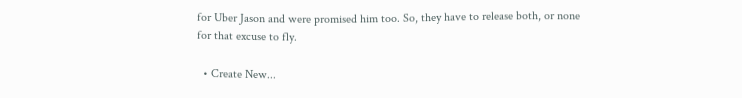for Uber Jason and were promised him too. So, they have to release both, or none for that excuse to fly.

  • Create New...